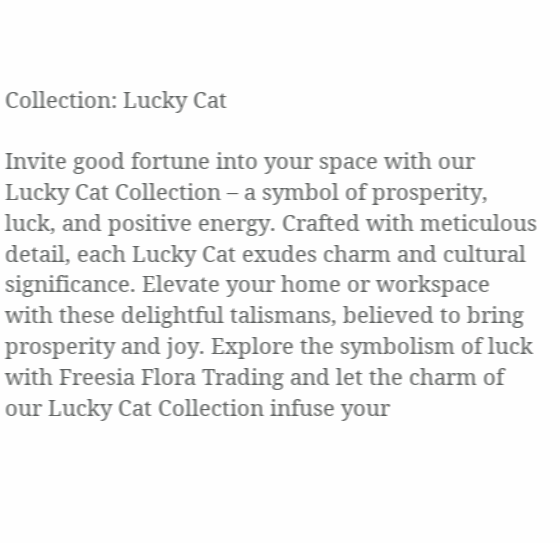Collection: Lucky Cat

Invite good fortune into your space with our Lucky Cat Collection – a symbol of prosperity, luck, and positive energy. Crafted with meticulous detail, each Lucky Cat exudes charm and cultural significance. Elevate your home or workspace with these delightful talismans, believed to bring prosperity and joy. Explore the symbolism of luck with Freesia Flora Trading and let the charm of our Lucky Cat Collection infuse your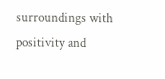surroundings with positivity and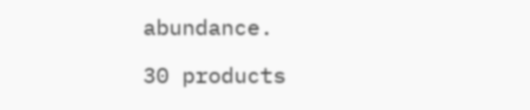abundance.

30 products